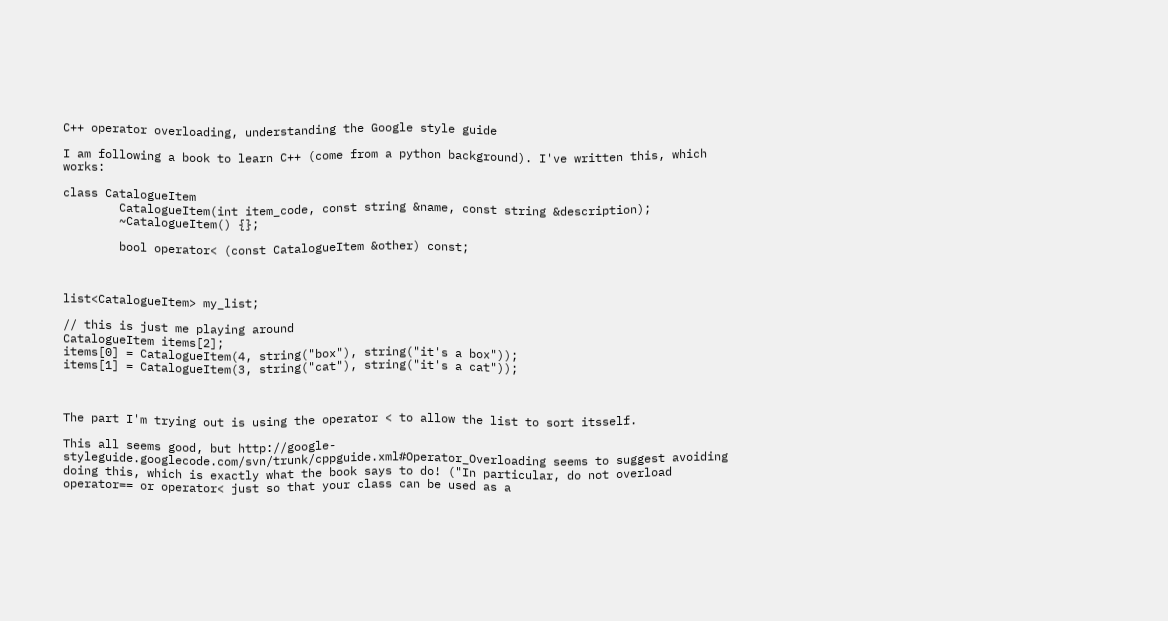C++ operator overloading, understanding the Google style guide

I am following a book to learn C++ (come from a python background). I've written this, which works:

class CatalogueItem
        CatalogueItem(int item_code, const string &name, const string &description);
        ~CatalogueItem() {};

        bool operator< (const CatalogueItem &other) const;



list<CatalogueItem> my_list;

// this is just me playing around
CatalogueItem items[2];
items[0] = CatalogueItem(4, string("box"), string("it's a box"));
items[1] = CatalogueItem(3, string("cat"), string("it's a cat"));



The part I'm trying out is using the operator < to allow the list to sort itsself.

This all seems good, but http://google-styleguide.googlecode.com/svn/trunk/cppguide.xml#Operator_Overloading seems to suggest avoiding doing this, which is exactly what the book says to do! ("In particular, do not overload operator== or operator< just so that your class can be used as a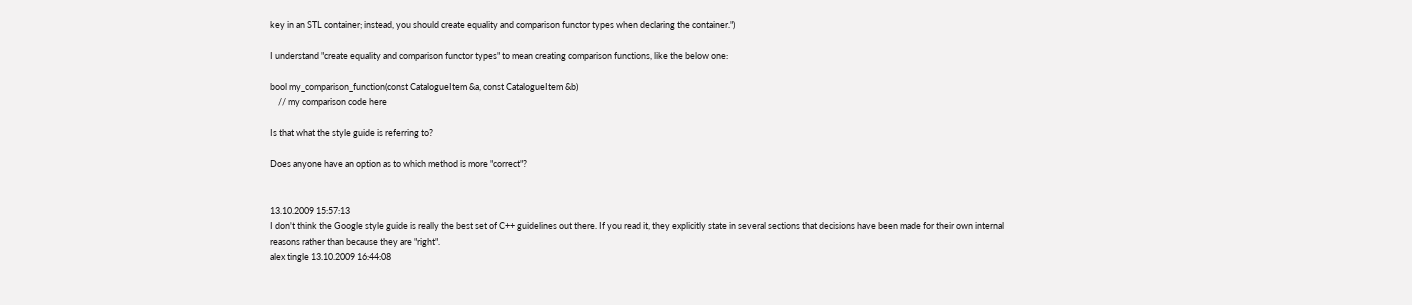key in an STL container; instead, you should create equality and comparison functor types when declaring the container.")

I understand "create equality and comparison functor types" to mean creating comparison functions, like the below one:

bool my_comparison_function(const CatalogueItem &a, const CatalogueItem &b)
    // my comparison code here

Is that what the style guide is referring to?

Does anyone have an option as to which method is more "correct"?


13.10.2009 15:57:13
I don't think the Google style guide is really the best set of C++ guidelines out there. If you read it, they explicitly state in several sections that decisions have been made for their own internal reasons rather than because they are "right".
alex tingle 13.10.2009 16:44:08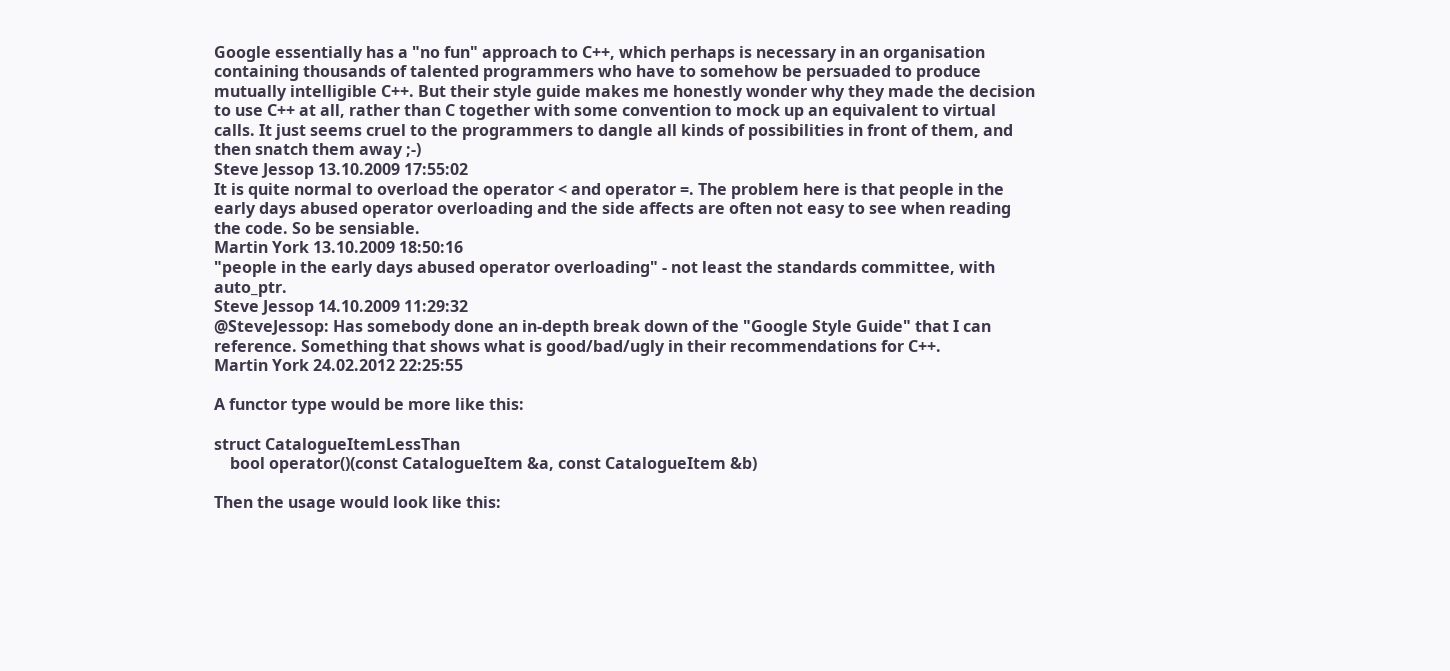Google essentially has a "no fun" approach to C++, which perhaps is necessary in an organisation containing thousands of talented programmers who have to somehow be persuaded to produce mutually intelligible C++. But their style guide makes me honestly wonder why they made the decision to use C++ at all, rather than C together with some convention to mock up an equivalent to virtual calls. It just seems cruel to the programmers to dangle all kinds of possibilities in front of them, and then snatch them away ;-)
Steve Jessop 13.10.2009 17:55:02
It is quite normal to overload the operator < and operator =. The problem here is that people in the early days abused operator overloading and the side affects are often not easy to see when reading the code. So be sensiable.
Martin York 13.10.2009 18:50:16
"people in the early days abused operator overloading" - not least the standards committee, with auto_ptr.
Steve Jessop 14.10.2009 11:29:32
@SteveJessop: Has somebody done an in-depth break down of the "Google Style Guide" that I can reference. Something that shows what is good/bad/ugly in their recommendations for C++.
Martin York 24.02.2012 22:25:55

A functor type would be more like this:

struct CatalogueItemLessThan
    bool operator()(const CatalogueItem &a, const CatalogueItem &b)

Then the usage would look like this: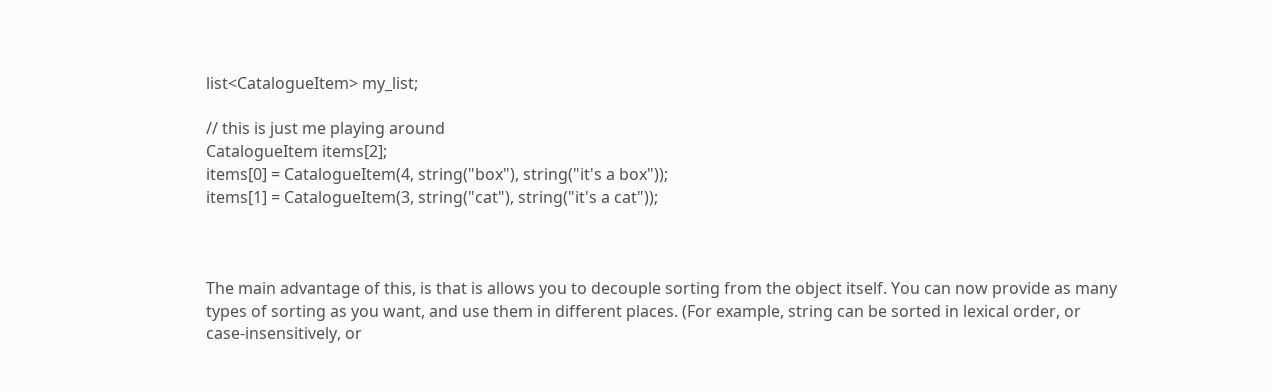list<CatalogueItem> my_list;

// this is just me playing around
CatalogueItem items[2];
items[0] = CatalogueItem(4, string("box"), string("it's a box"));
items[1] = CatalogueItem(3, string("cat"), string("it's a cat"));



The main advantage of this, is that is allows you to decouple sorting from the object itself. You can now provide as many types of sorting as you want, and use them in different places. (For example, string can be sorted in lexical order, or case-insensitively, or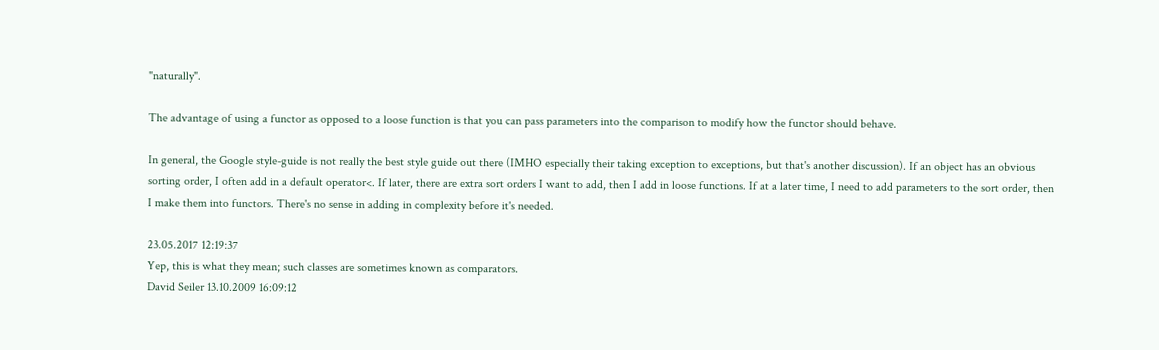"naturally".

The advantage of using a functor as opposed to a loose function is that you can pass parameters into the comparison to modify how the functor should behave.

In general, the Google style-guide is not really the best style guide out there (IMHO especially their taking exception to exceptions, but that's another discussion). If an object has an obvious sorting order, I often add in a default operator<. If later, there are extra sort orders I want to add, then I add in loose functions. If at a later time, I need to add parameters to the sort order, then I make them into functors. There's no sense in adding in complexity before it's needed.

23.05.2017 12:19:37
Yep, this is what they mean; such classes are sometimes known as comparators.
David Seiler 13.10.2009 16:09:12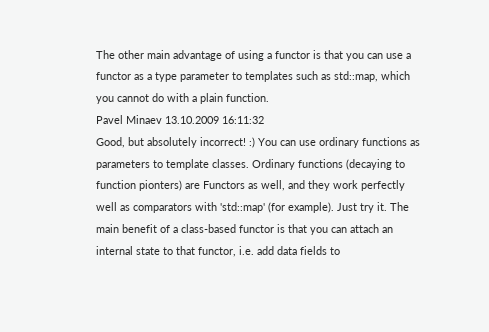The other main advantage of using a functor is that you can use a functor as a type parameter to templates such as std::map, which you cannot do with a plain function.
Pavel Minaev 13.10.2009 16:11:32
Good, but absolutely incorrect! :) You can use ordinary functions as parameters to template classes. Ordinary functions (decaying to function pionters) are Functors as well, and they work perfectly well as comparators with 'std::map' (for example). Just try it. The main benefit of a class-based functor is that you can attach an internal state to that functor, i.e. add data fields to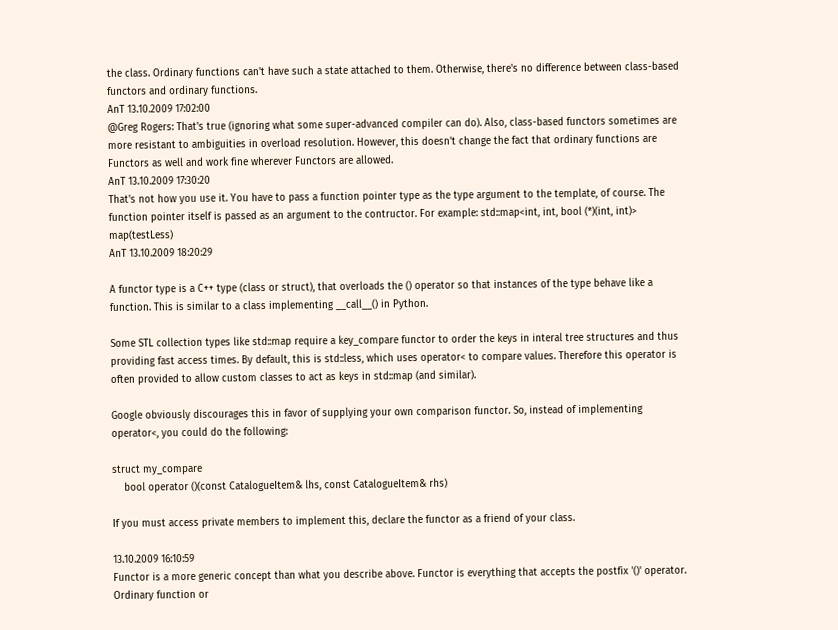the class. Ordinary functions can't have such a state attached to them. Otherwise, there's no difference between class-based functors and ordinary functions.
AnT 13.10.2009 17:02:00
@Greg Rogers: That's true (ignoring what some super-advanced compiler can do). Also, class-based functors sometimes are more resistant to ambiguities in overload resolution. However, this doesn't change the fact that ordinary functions are Functors as well and work fine wherever Functors are allowed.
AnT 13.10.2009 17:30:20
That's not how you use it. You have to pass a function pointer type as the type argument to the template, of course. The function pointer itself is passed as an argument to the contructor. For example: std::map<int, int, bool (*)(int, int)> map(testLess)
AnT 13.10.2009 18:20:29

A functor type is a C++ type (class or struct), that overloads the () operator so that instances of the type behave like a function. This is similar to a class implementing __call__() in Python.

Some STL collection types like std::map require a key_compare functor to order the keys in interal tree structures and thus providing fast access times. By default, this is std::less, which uses operator< to compare values. Therefore this operator is often provided to allow custom classes to act as keys in std::map (and similar).

Google obviously discourages this in favor of supplying your own comparison functor. So, instead of implementing operator<, you could do the following:

struct my_compare
    bool operator ()(const CatalogueItem& lhs, const CatalogueItem& rhs)

If you must access private members to implement this, declare the functor as a friend of your class.

13.10.2009 16:10:59
Functor is a more generic concept than what you describe above. Functor is everything that accepts the postfix '()' operator. Ordinary function or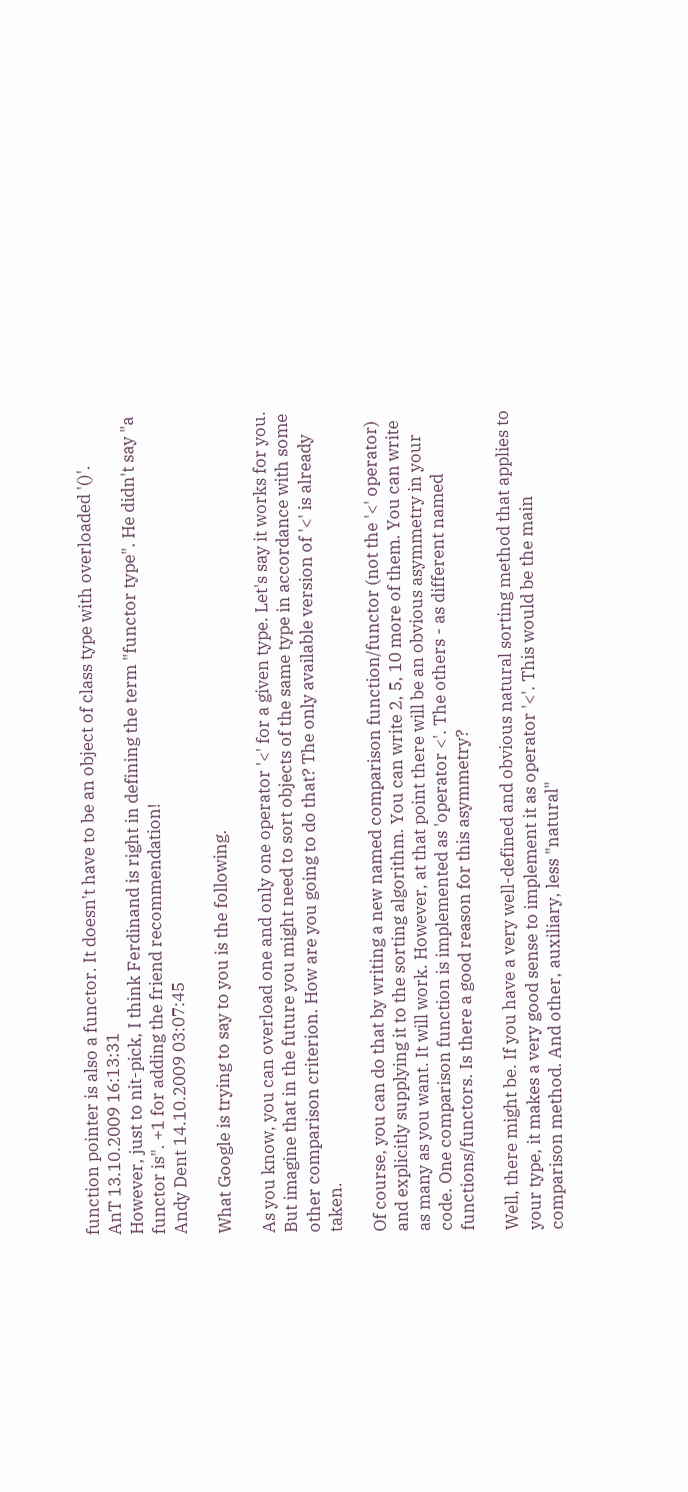function pointer is also a functor. It doesn't have to be an object of class type with overloaded '()'.
AnT 13.10.2009 16:13:31
However, just to nit-pick, I think Ferdinand is right in defining the term "functor type". He didn't say "a functor is". +1 for adding the friend recommendation!
Andy Dent 14.10.2009 03:07:45

What Google is trying to say to you is the following.

As you know, you can overload one and only one operator '<' for a given type. Let's say it works for you. But imagine that in the future you might need to sort objects of the same type in accordance with some other comparison criterion. How are you going to do that? The only available version of '<' is already taken.

Of course, you can do that by writing a new named comparison function/functor (not the '<' operator) and explicitly supplying it to the sorting algorithm. You can write 2, 5, 10 more of them. You can write as many as you want. It will work. However, at that point there will be an obvious asymmetry in your code. One comparison function is implemented as 'operator <'. The others - as different named functions/functors. Is there a good reason for this asymmetry?

Well, there might be. If you have a very well-defined and obvious natural sorting method that applies to your type, it makes a very good sense to implement it as operator '<'. This would be the main comparison method. And other, auxiliary, less "natural"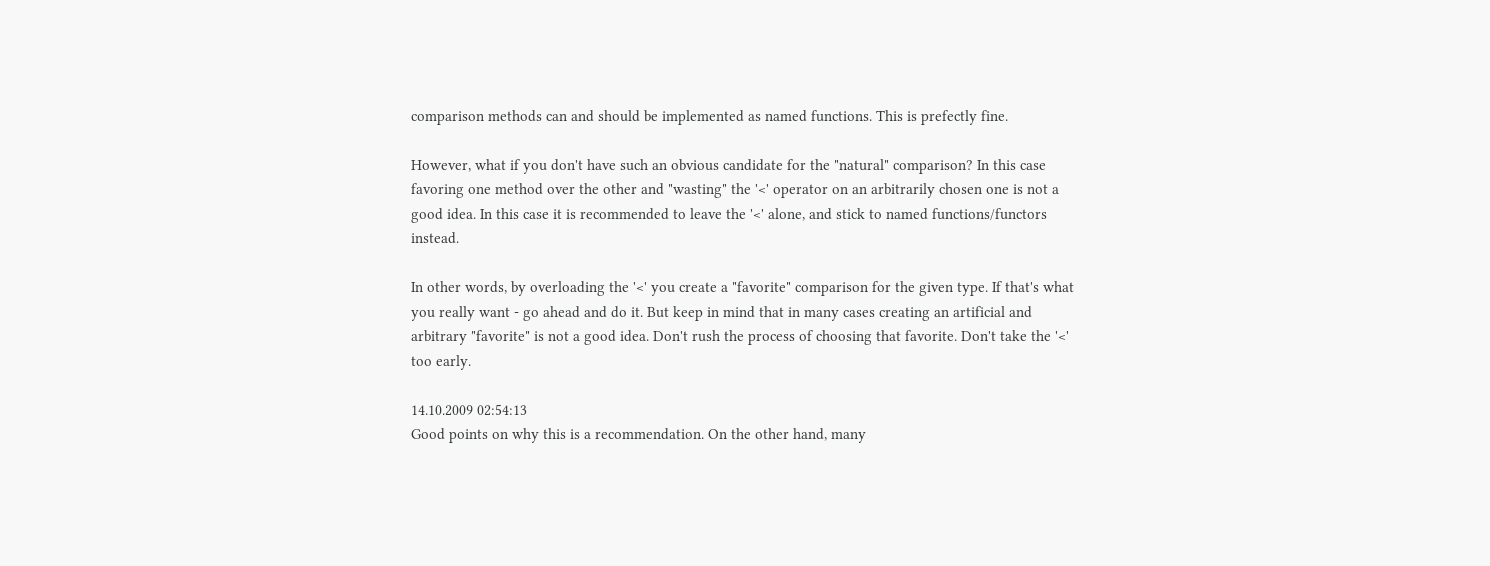comparison methods can and should be implemented as named functions. This is prefectly fine.

However, what if you don't have such an obvious candidate for the "natural" comparison? In this case favoring one method over the other and "wasting" the '<' operator on an arbitrarily chosen one is not a good idea. In this case it is recommended to leave the '<' alone, and stick to named functions/functors instead.

In other words, by overloading the '<' you create a "favorite" comparison for the given type. If that's what you really want - go ahead and do it. But keep in mind that in many cases creating an artificial and arbitrary "favorite" is not a good idea. Don't rush the process of choosing that favorite. Don't take the '<' too early.

14.10.2009 02:54:13
Good points on why this is a recommendation. On the other hand, many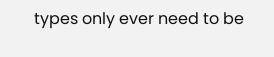types only ever need to be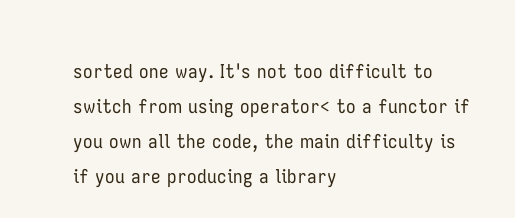sorted one way. It's not too difficult to switch from using operator< to a functor if you own all the code, the main difficulty is if you are producing a library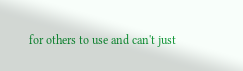for others to use and can't just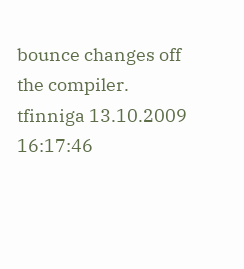bounce changes off the compiler.
tfinniga 13.10.2009 16:17:46